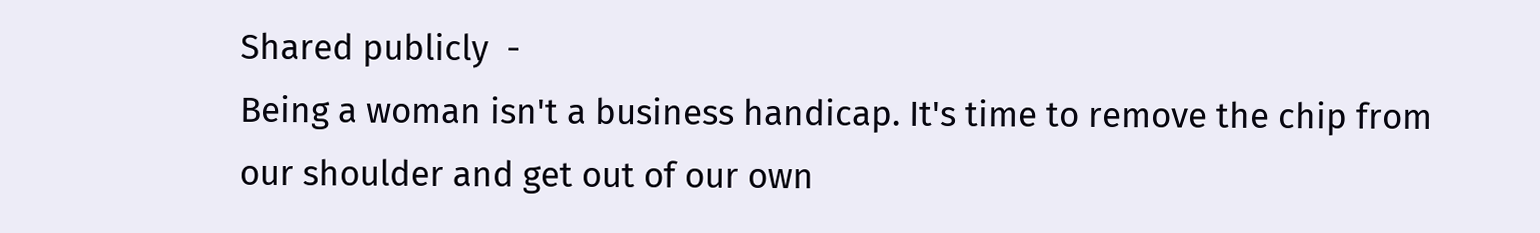Shared publicly  -
Being a woman isn't a business handicap. It's time to remove the chip from our shoulder and get out of our own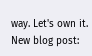way. Let's own it. New blog post: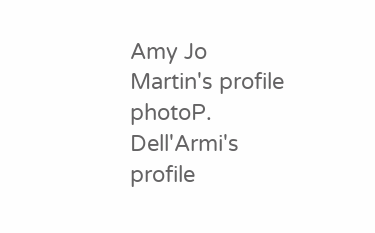Amy Jo Martin's profile photoP. Dell'Armi's profile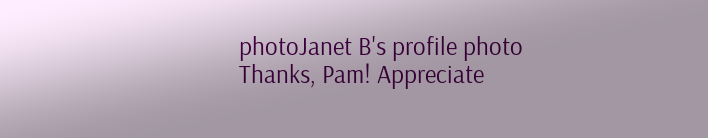photoJanet B's profile photo
Thanks, Pam! Appreciate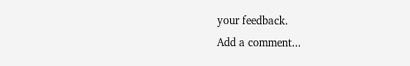your feedback.
Add a comment...